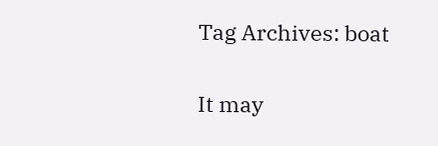Tag Archives: boat


It may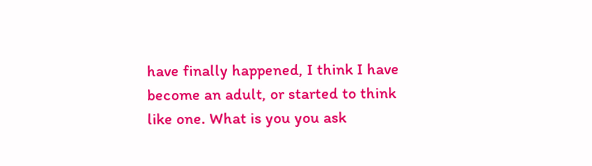have finally happened, I think I have become an adult, or started to think like one. What is you you ask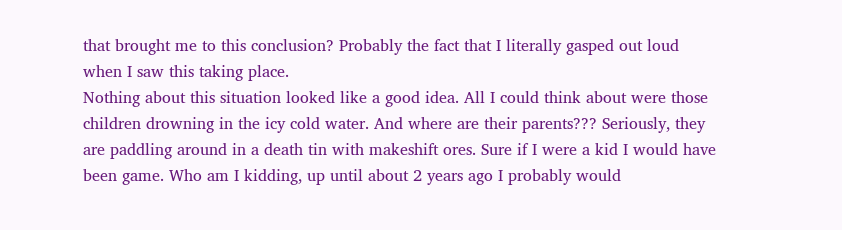that brought me to this conclusion? Probably the fact that I literally gasped out loud when I saw this taking place.
Nothing about this situation looked like a good idea. All I could think about were those children drowning in the icy cold water. And where are their parents??? Seriously, they are paddling around in a death tin with makeshift ores. Sure if I were a kid I would have been game. Who am I kidding, up until about 2 years ago I probably would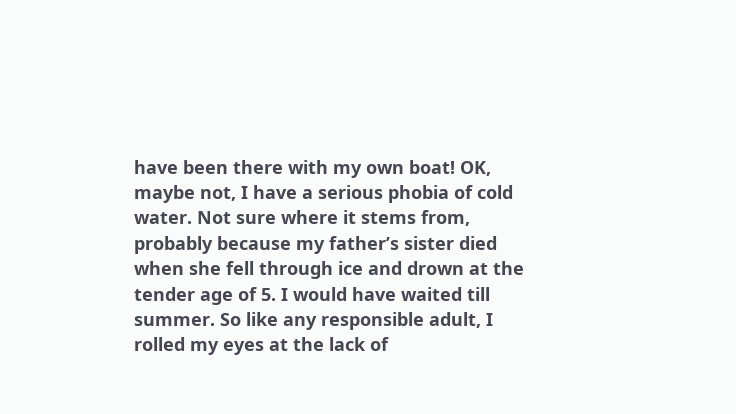have been there with my own boat! OK, maybe not, I have a serious phobia of cold water. Not sure where it stems from, probably because my father’s sister died when she fell through ice and drown at the tender age of 5. I would have waited till summer. So like any responsible adult, I rolled my eyes at the lack of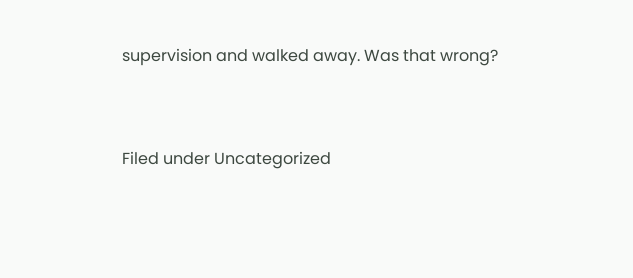supervision and walked away. Was that wrong?


Filed under Uncategorized